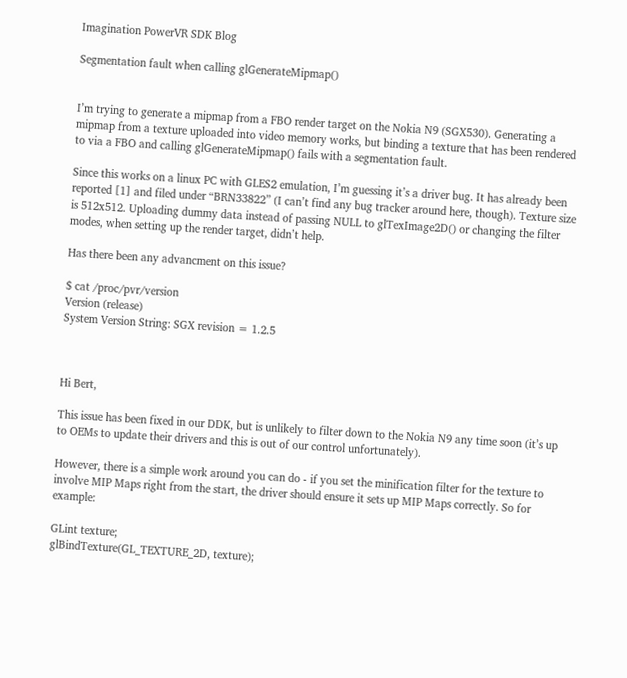Imagination PowerVR SDK Blog

Segmentation fault when calling glGenerateMipmap()


I’m trying to generate a mipmap from a FBO render target on the Nokia N9 (SGX530). Generating a mipmap from a texture uploaded into video memory works, but binding a texture that has been rendered to via a FBO and calling glGenerateMipmap() fails with a segmentation fault.

Since this works on a linux PC with GLES2 emulation, I’m guessing it’s a driver bug. It has already been reported [1] and filed under “BRN33822” (I can’t find any bug tracker around here, though). Texture size is 512x512. Uploading dummy data instead of passing NULL to glTexImage2D() or changing the filter modes, when setting up the render target, didn’t help.

Has there been any advancment on this issue?

$ cat /proc/pvr/version
Version (release)
System Version String: SGX revision = 1.2.5



Hi Bert,

This issue has been fixed in our DDK, but is unlikely to filter down to the Nokia N9 any time soon (it’s up to OEMs to update their drivers and this is out of our control unfortunately).

However, there is a simple work around you can do - if you set the minification filter for the texture to involve MIP Maps right from the start, the driver should ensure it sets up MIP Maps correctly. So for example:

GLint texture;
glBindTexture(GL_TEXTURE_2D, texture);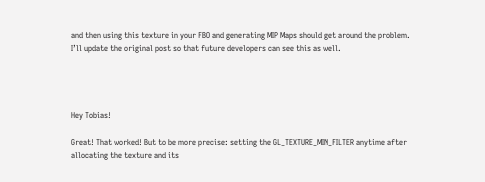and then using this texture in your FBO and generating MIP Maps should get around the problem. I’ll update the original post so that future developers can see this as well.




Hey Tobias!

Great! That worked! But to be more precise: setting the GL_TEXTURE_MIN_FILTER anytime after allocating the texture and its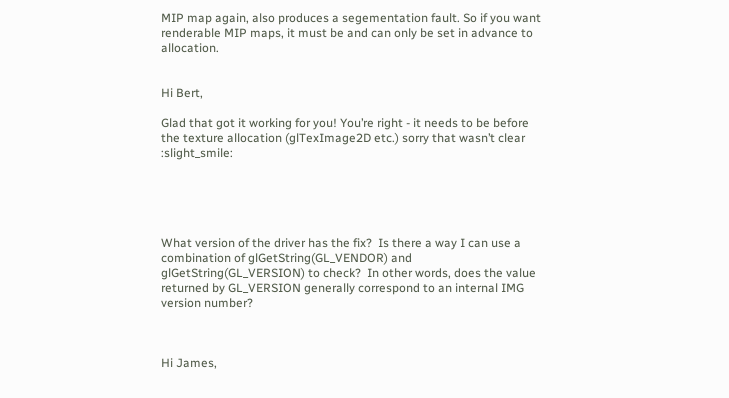MIP map again, also produces a segementation fault. So if you want renderable MIP maps, it must be and can only be set in advance to allocation.


Hi Bert,

Glad that got it working for you! You’re right - it needs to be before the texture allocation (glTexImage2D etc.) sorry that wasn’t clear :slight_smile:





What version of the driver has the fix?  Is there a way I can use a combination of glGetString(GL_VENDOR) and glGetString(GL_VERSION) to check?  In other words, does the value returned by GL_VERSION generally correspond to an internal IMG version number?



Hi James,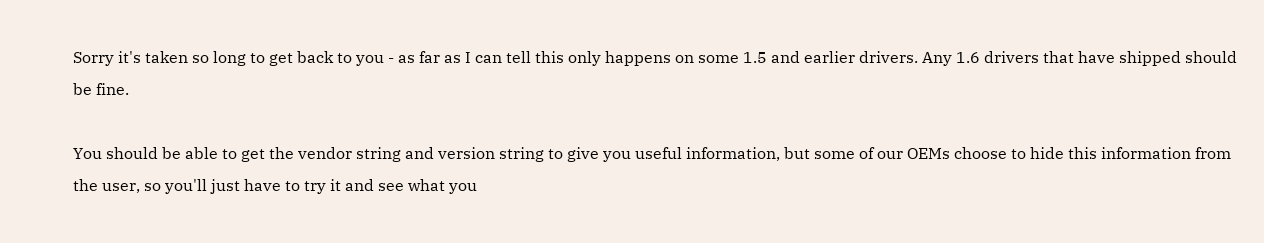Sorry it's taken so long to get back to you - as far as I can tell this only happens on some 1.5 and earlier drivers. Any 1.6 drivers that have shipped should be fine.

You should be able to get the vendor string and version string to give you useful information, but some of our OEMs choose to hide this information from the user, so you'll just have to try it and see what you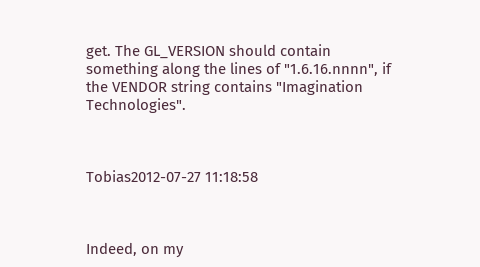get. The GL_VERSION should contain something along the lines of "1.6.16.nnnn", if the VENDOR string contains "Imagination Technologies".



Tobias2012-07-27 11:18:58



Indeed, on my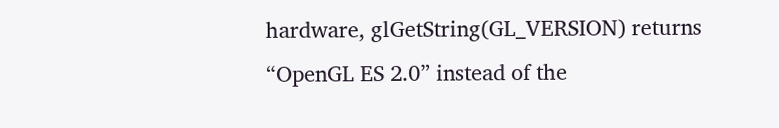hardware, glGetString(GL_VERSION) returns “OpenGL ES 2.0” instead of the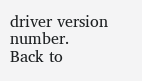driver version number.  Back to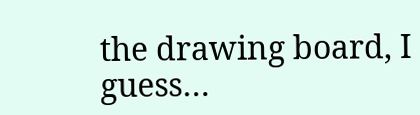the drawing board, I guess…